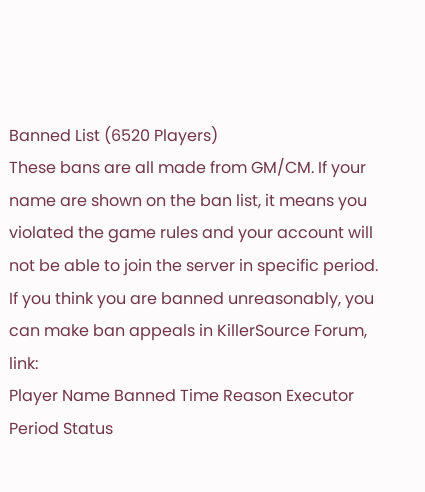Banned List (6520 Players)
These bans are all made from GM/CM. If your name are shown on the ban list, it means you violated the game rules and your account will not be able to join the server in specific period. If you think you are banned unreasonably, you can make ban appeals in KillerSource Forum, link:
Player Name Banned Time Reason Executor Period Status